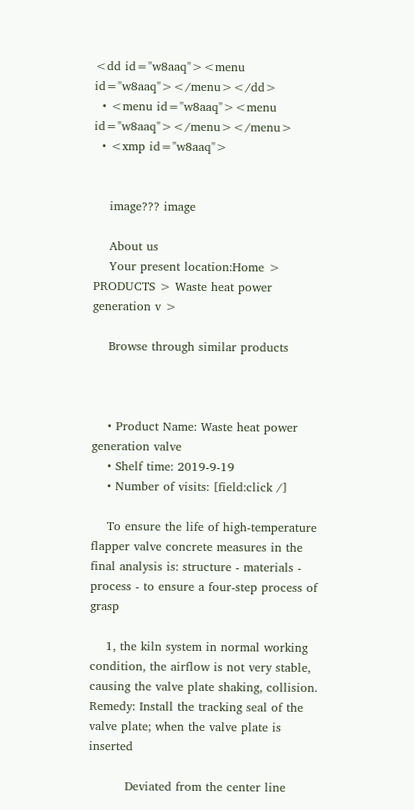<dd id="w8aaq"><menu id="w8aaq"></menu></dd>
  • <menu id="w8aaq"><menu id="w8aaq"></menu></menu>
  • <xmp id="w8aaq">


    image??? image

    About us
    Your present location:Home > PRODUCTS > Waste heat power generation v >

    Browse through similar products



    • Product Name: Waste heat power generation valve
    • Shelf time: 2019-9-19
    • Number of visits: [field:click /]

    To ensure the life of high-temperature flapper valve concrete measures in the final analysis is: structure - materials - process - to ensure a four-step process of grasp

    1, the kiln system in normal working condition, the airflow is not very stable, causing the valve plate shaking, collision. Remedy: Install the tracking seal of the valve plate; when the valve plate is inserted

         Deviated from the center line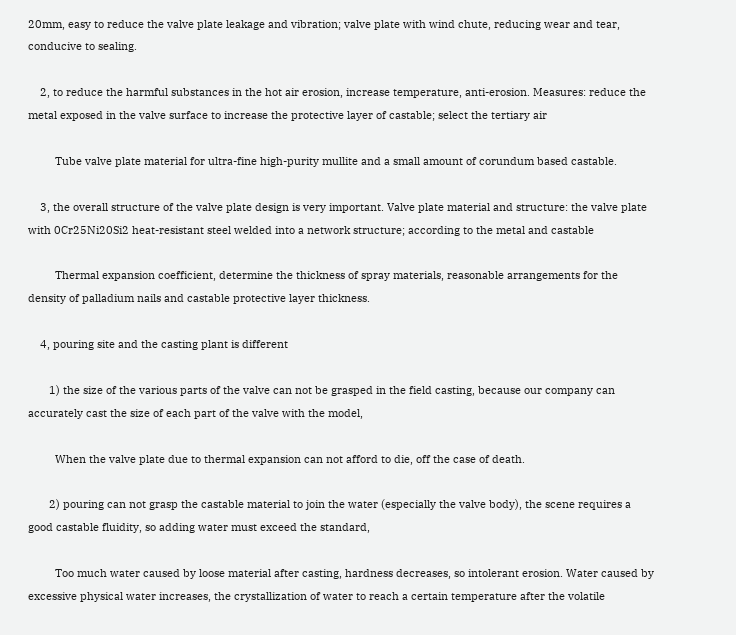20mm, easy to reduce the valve plate leakage and vibration; valve plate with wind chute, reducing wear and tear, conducive to sealing.

    2, to reduce the harmful substances in the hot air erosion, increase temperature, anti-erosion. Measures: reduce the metal exposed in the valve surface to increase the protective layer of castable; select the tertiary air

         Tube valve plate material for ultra-fine high-purity mullite and a small amount of corundum based castable.

    3, the overall structure of the valve plate design is very important. Valve plate material and structure: the valve plate with 0Cr25Ni20Si2 heat-resistant steel welded into a network structure; according to the metal and castable

         Thermal expansion coefficient, determine the thickness of spray materials, reasonable arrangements for the density of palladium nails and castable protective layer thickness.

    4, pouring site and the casting plant is different

       1) the size of the various parts of the valve can not be grasped in the field casting, because our company can accurately cast the size of each part of the valve with the model,

         When the valve plate due to thermal expansion can not afford to die, off the case of death.

       2) pouring can not grasp the castable material to join the water (especially the valve body), the scene requires a good castable fluidity, so adding water must exceed the standard,

         Too much water caused by loose material after casting, hardness decreases, so intolerant erosion. Water caused by excessive physical water increases, the crystallization of water to reach a certain temperature after the volatile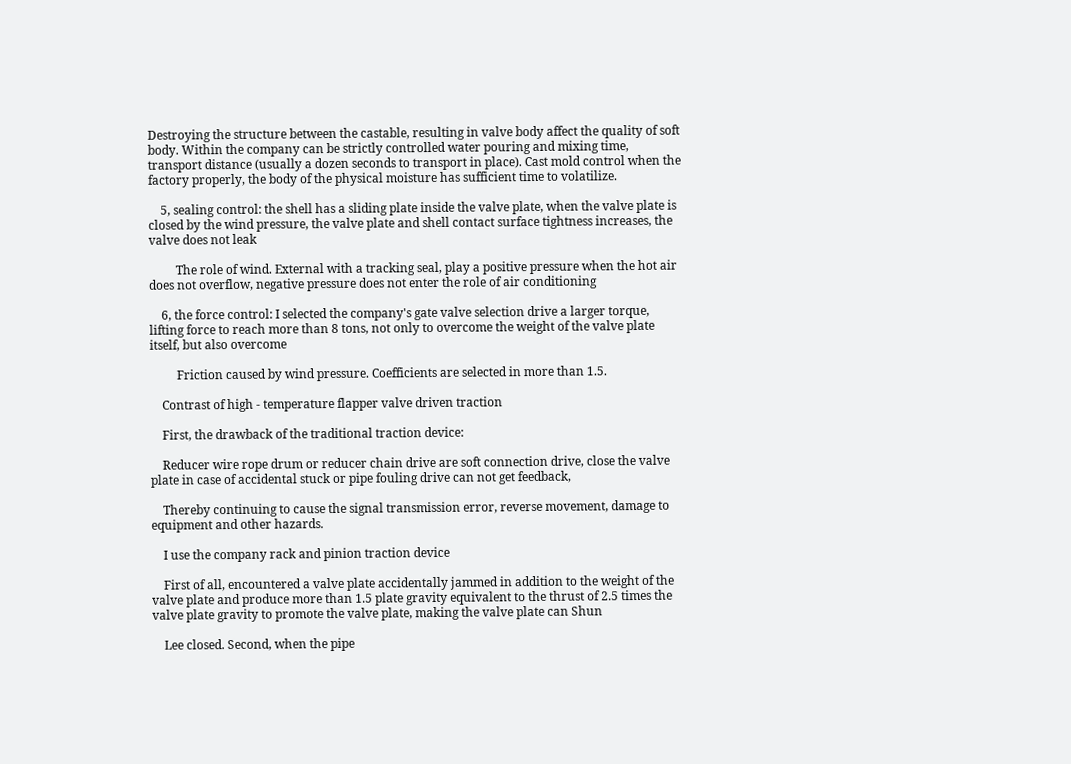Destroying the structure between the castable, resulting in valve body affect the quality of soft body. Within the company can be strictly controlled water pouring and mixing time, transport distance (usually a dozen seconds to transport in place). Cast mold control when the factory properly, the body of the physical moisture has sufficient time to volatilize.

    5, sealing control: the shell has a sliding plate inside the valve plate, when the valve plate is closed by the wind pressure, the valve plate and shell contact surface tightness increases, the valve does not leak

         The role of wind. External with a tracking seal, play a positive pressure when the hot air does not overflow, negative pressure does not enter the role of air conditioning

    6, the force control: I selected the company's gate valve selection drive a larger torque, lifting force to reach more than 8 tons, not only to overcome the weight of the valve plate itself, but also overcome

         Friction caused by wind pressure. Coefficients are selected in more than 1.5.

    Contrast of high - temperature flapper valve driven traction

    First, the drawback of the traditional traction device:

    Reducer wire rope drum or reducer chain drive are soft connection drive, close the valve plate in case of accidental stuck or pipe fouling drive can not get feedback,

    Thereby continuing to cause the signal transmission error, reverse movement, damage to equipment and other hazards.

    I use the company rack and pinion traction device

    First of all, encountered a valve plate accidentally jammed in addition to the weight of the valve plate and produce more than 1.5 plate gravity equivalent to the thrust of 2.5 times the valve plate gravity to promote the valve plate, making the valve plate can Shun

    Lee closed. Second, when the pipe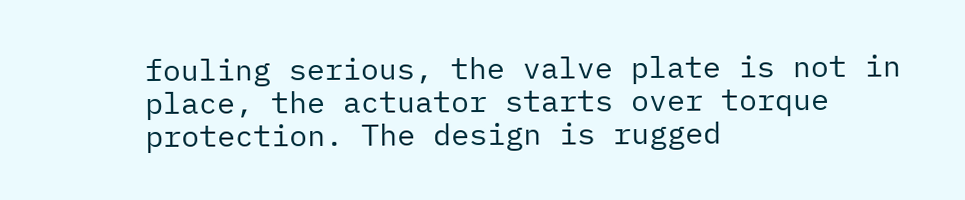fouling serious, the valve plate is not in place, the actuator starts over torque protection. The design is rugged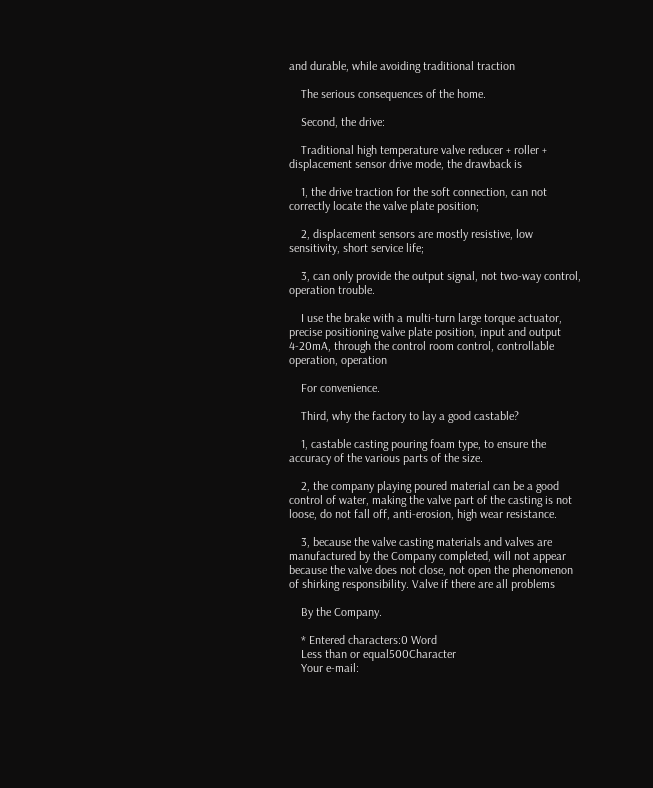and durable, while avoiding traditional traction

    The serious consequences of the home.

    Second, the drive:

    Traditional high temperature valve reducer + roller + displacement sensor drive mode, the drawback is

    1, the drive traction for the soft connection, can not correctly locate the valve plate position;

    2, displacement sensors are mostly resistive, low sensitivity, short service life;

    3, can only provide the output signal, not two-way control, operation trouble.

    I use the brake with a multi-turn large torque actuator, precise positioning valve plate position, input and output 4-20mA, through the control room control, controllable operation, operation

    For convenience.

    Third, why the factory to lay a good castable?

    1, castable casting pouring foam type, to ensure the accuracy of the various parts of the size.

    2, the company playing poured material can be a good control of water, making the valve part of the casting is not loose, do not fall off, anti-erosion, high wear resistance.

    3, because the valve casting materials and valves are manufactured by the Company completed, will not appear because the valve does not close, not open the phenomenon of shirking responsibility. Valve if there are all problems

    By the Company.

    * Entered characters:0 Word
    Less than or equal500Character
    Your e-mail: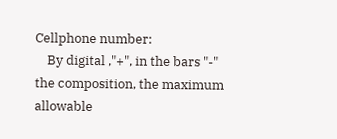Cellphone number:
    By digital ,"+", in the bars "-" the composition, the maximum allowable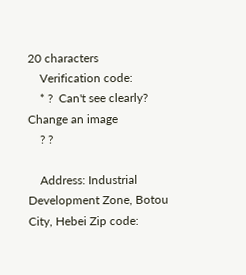20 characters
    Verification code:
    * ?  Can't see clearly? Change an image
    ? ?

    Address: Industrial Development Zone, Botou City, Hebei Zip code: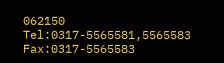062150 Tel:0317-5565581,5565583 Fax:0317-5565583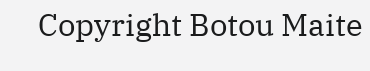Copyright Botou Maite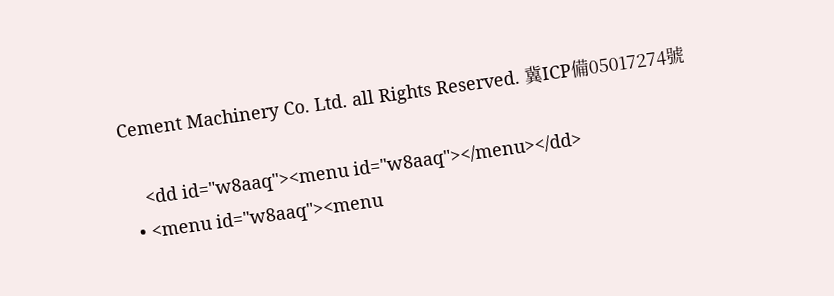Cement Machinery Co. Ltd. all Rights Reserved. 冀ICP備05017274號

    <dd id="w8aaq"><menu id="w8aaq"></menu></dd>
  • <menu id="w8aaq"><menu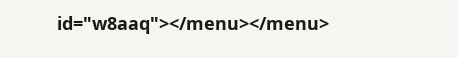id="w8aaq"></menu></menu>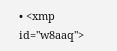• <xmp id="w8aaq">